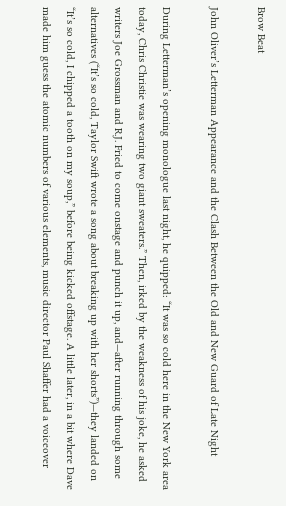Brow Beat

John Oliver’s Letterman Appearance and the Clash Between the Old and New Guard of Late Night

During Letterman’s opening monologue last night, he quipped: “It was so cold here in the New York area today, Chris Christie was wearing two giant sweaters.” Then, irked by the weakness of his joke, he asked writers Joe Grossman and R.J. Fried to come onstage and punch it up, and—after running through some alternatives (“It’s so cold, Taylor Swift wrote a song about breaking up with her shorts”)—they landed on “It’s so cold, I chipped a tooth on my soup,” before being kicked offstage. A little later, in a bit where Dave made him guess the atomic numbers of various elements, music director Paul Shaffer had a voiceover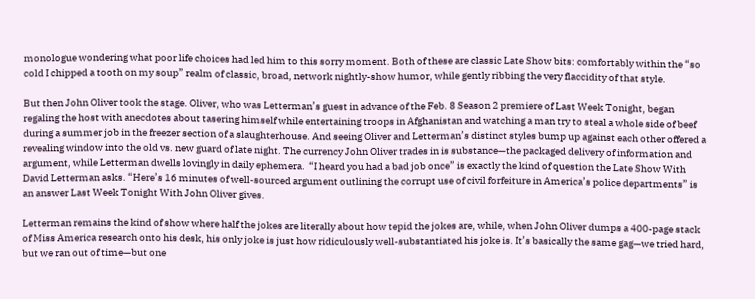monologue wondering what poor life choices had led him to this sorry moment. Both of these are classic Late Show bits: comfortably within the “so cold I chipped a tooth on my soup” realm of classic, broad, network nightly-show humor, while gently ribbing the very flaccidity of that style.

But then John Oliver took the stage. Oliver, who was Letterman’s guest in advance of the Feb. 8 Season 2 premiere of Last Week Tonight, began regaling the host with anecdotes about tasering himself while entertaining troops in Afghanistan and watching a man try to steal a whole side of beef during a summer job in the freezer section of a slaughterhouse. And seeing Oliver and Letterman’s distinct styles bump up against each other offered a revealing window into the old vs. new guard of late night. The currency John Oliver trades in is substance—the packaged delivery of information and argument, while Letterman dwells lovingly in daily ephemera.  “I heard you had a bad job once” is exactly the kind of question the Late Show With David Letterman asks. “Here’s 16 minutes of well-sourced argument outlining the corrupt use of civil forfeiture in America’s police departments” is an answer Last Week Tonight With John Oliver gives.

Letterman remains the kind of show where half the jokes are literally about how tepid the jokes are, while, when John Oliver dumps a 400-page stack of Miss America research onto his desk, his only joke is just how ridiculously well-substantiated his joke is. It’s basically the same gag—we tried hard, but we ran out of time—but one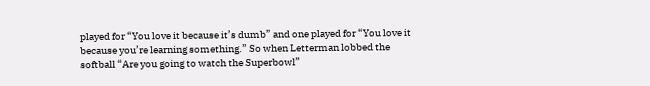played for “You love it because it’s dumb” and one played for “You love it because you’re learning something.” So when Letterman lobbed the softball “Are you going to watch the Superbowl”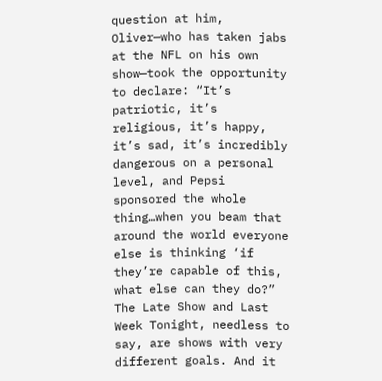question at him, Oliver—who has taken jabs at the NFL on his own show—took the opportunity to declare: “It’s patriotic, it’s religious, it’s happy, it’s sad, it’s incredibly dangerous on a personal level, and Pepsi sponsored the whole thing…when you beam that around the world everyone else is thinking ‘if they’re capable of this, what else can they do?” The Late Show and Last Week Tonight, needless to say, are shows with very different goals. And it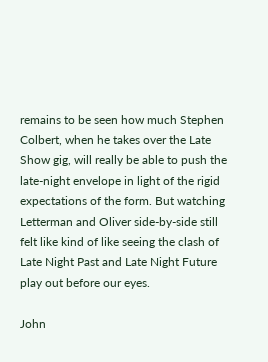remains to be seen how much Stephen Colbert, when he takes over the Late Show gig, will really be able to push the late-night envelope in light of the rigid expectations of the form. But watching Letterman and Oliver side-by-side still felt like kind of like seeing the clash of Late Night Past and Late Night Future play out before our eyes.

John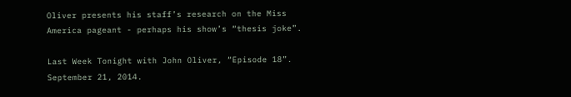Oliver presents his staff’s research on the Miss America pageant - perhaps his show’s “thesis joke”.

Last Week Tonight with John Oliver, “Episode 18”. September 21, 2014.